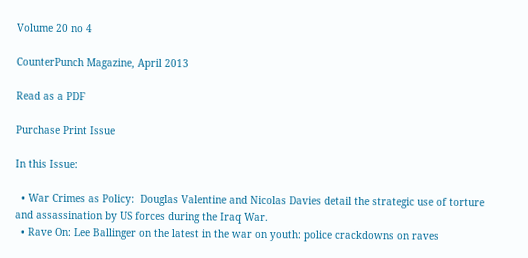Volume 20 no 4

CounterPunch Magazine, April 2013

Read as a PDF

Purchase Print Issue

In this Issue:

  • War Crimes as Policy:  Douglas Valentine and Nicolas Davies detail the strategic use of torture and assassination by US forces during the Iraq War.
  • Rave On: Lee Ballinger on the latest in the war on youth: police crackdowns on raves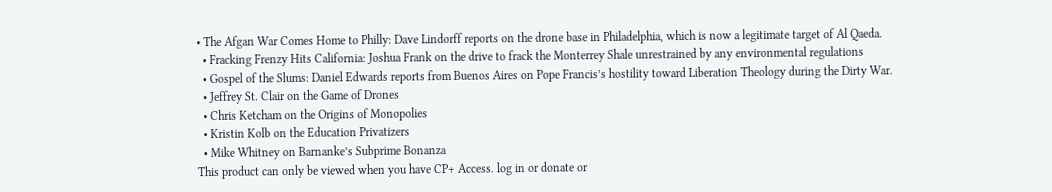• The Afgan War Comes Home to Philly: Dave Lindorff reports on the drone base in Philadelphia, which is now a legitimate target of Al Qaeda.
  • Fracking Frenzy Hits California: Joshua Frank on the drive to frack the Monterrey Shale unrestrained by any environmental regulations
  • Gospel of the Slums: Daniel Edwards reports from Buenos Aires on Pope Francis’s hostility toward Liberation Theology during the Dirty War.
  • Jeffrey St. Clair on the Game of Drones
  • Chris Ketcham on the Origins of Monopolies
  • Kristin Kolb on the Education Privatizers
  • Mike Whitney on Barnanke’s Subprime Bonanza
This product can only be viewed when you have CP+ Access. log in or donate or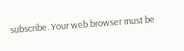subscribe. Your web browser must be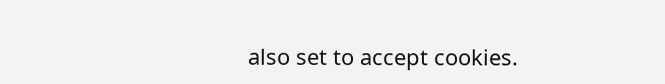also set to accept cookies.